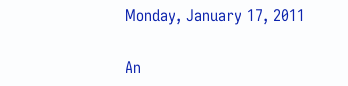Monday, January 17, 2011

An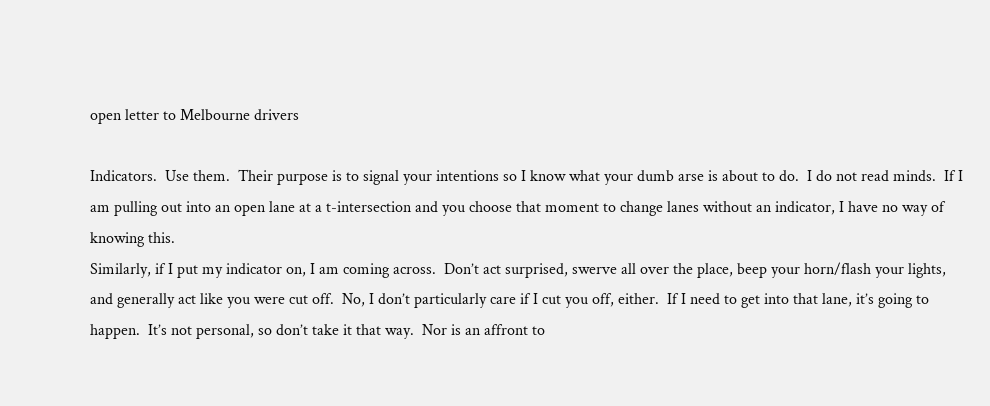open letter to Melbourne drivers

Indicators.  Use them.  Their purpose is to signal your intentions so I know what your dumb arse is about to do.  I do not read minds.  If I am pulling out into an open lane at a t-intersection and you choose that moment to change lanes without an indicator, I have no way of knowing this.
Similarly, if I put my indicator on, I am coming across.  Don’t act surprised, swerve all over the place, beep your horn/flash your lights, and generally act like you were cut off.  No, I don’t particularly care if I cut you off, either.  If I need to get into that lane, it’s going to happen.  It’s not personal, so don’t take it that way.  Nor is an affront to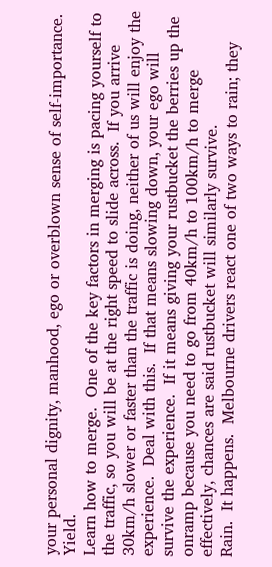your personal dignity, manhood, ego or overblown sense of self-importance.  Yield.
Learn how to merge.  One of the key factors in merging is pacing yourself to the traffic, so you will be at the right speed to slide across.  If you arrive 30km/h slower or faster than the traffic is doing, neither of us will enjoy the experience.  Deal with this.  If that means slowing down, your ego will survive the experience.  If it means giving your rustbucket the berries up the onramp because you need to go from 40km/h to 100km/h to merge effectively, chances are said rustbucket will similarly survive.
Rain.  It happens.  Melbourne drivers react one of two ways to rain; they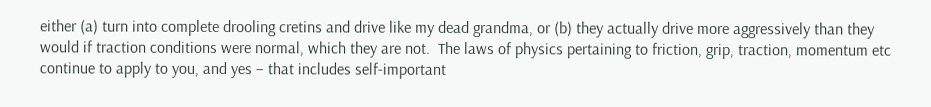either (a) turn into complete drooling cretins and drive like my dead grandma, or (b) they actually drive more aggressively than they would if traction conditions were normal, which they are not.  The laws of physics pertaining to friction, grip, traction, momentum etc continue to apply to you, and yes – that includes self-important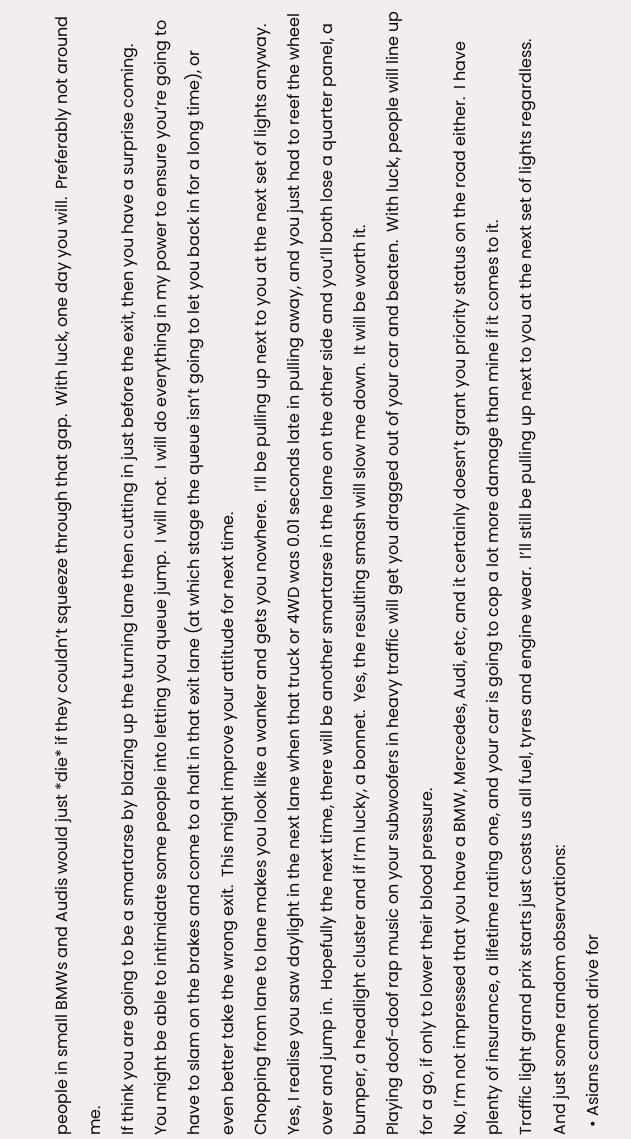people in small BMWs and Audis would just *die* if they couldn’t squeeze through that gap.  With luck, one day you will.  Preferably not around me.
If think you are going to be a smartarse by blazing up the turning lane then cutting in just before the exit, then you have a surprise coming.  You might be able to intimidate some people into letting you queue jump.  I will not.  I will do everything in my power to ensure you’re going to have to slam on the brakes and come to a halt in that exit lane (at which stage the queue isn’t going to let you back in for a long time), or even better take the wrong exit.  This might improve your attitude for next time.
Chopping from lane to lane makes you look like a wanker and gets you nowhere.  I’ll be pulling up next to you at the next set of lights anyway.  Yes, I realise you saw daylight in the next lane when that truck or 4WD was 0.01 seconds late in pulling away, and you just had to reef the wheel over and jump in.  Hopefully the next time, there will be another smartarse in the lane on the other side and you’ll both lose a quarter panel, a bumper, a headlight cluster and if I’m lucky, a bonnet.  Yes, the resulting smash will slow me down.  It will be worth it.
Playing doof-doof rap music on your subwoofers in heavy traffic will get you dragged out of your car and beaten.  With luck, people will line up for a go, if only to lower their blood pressure.
No, I’m not impressed that you have a BMW, Mercedes, Audi, etc, and it certainly doesn’t grant you priority status on the road either.  I have plenty of insurance, a lifetime rating one, and your car is going to cop a lot more damage than mine if it comes to it.
Traffic light grand prix starts just costs us all fuel, tyres and engine wear.  I’ll still be pulling up next to you at the next set of lights regardless.
And just some random observations:
  • Asians cannot drive for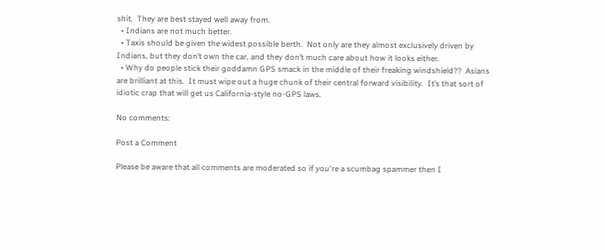shit.  They are best stayed well away from.
  • Indians are not much better.
  • Taxis should be given the widest possible berth.  Not only are they almost exclusively driven by Indians, but they don’t own the car, and they don’t much care about how it looks either.
  • Why do people stick their goddamn GPS smack in the middle of their freaking windshield??  Asians are brilliant at this.  It must wipe out a huge chunk of their central forward visibility.  It’s that sort of idiotic crap that will get us California-style no-GPS laws.

No comments:

Post a Comment

Please be aware that all comments are moderated so if you're a scumbag spammer then I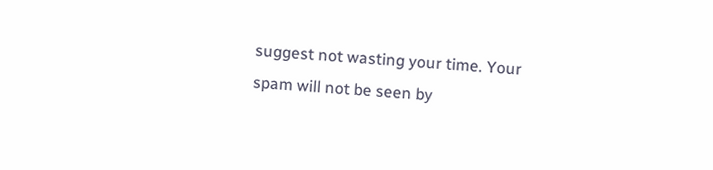suggest not wasting your time. Your spam will not be seen by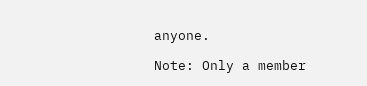anyone.

Note: Only a member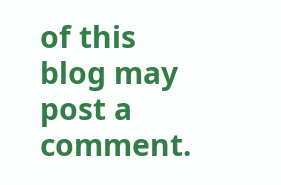of this blog may post a comment.